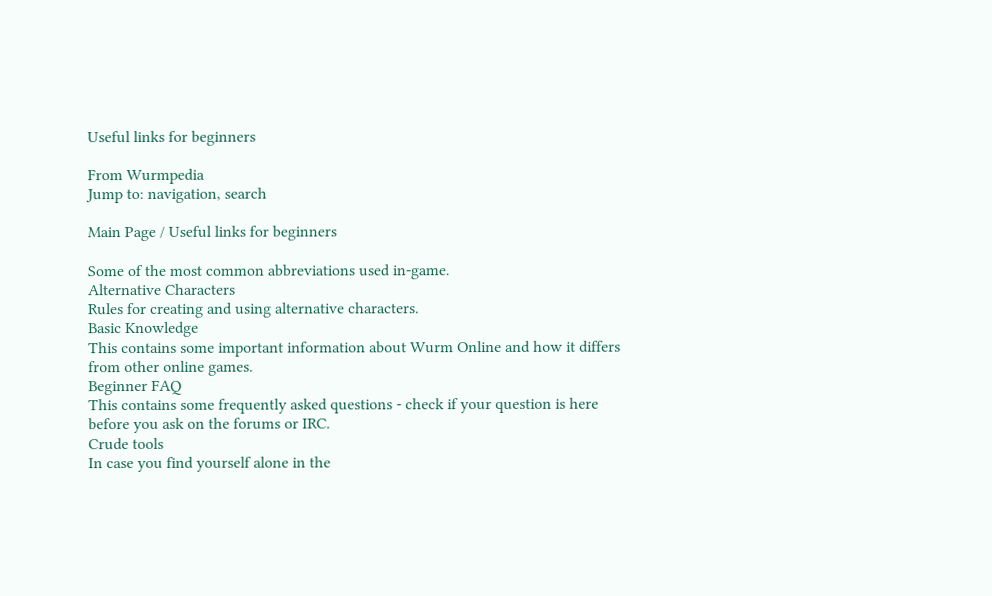Useful links for beginners

From Wurmpedia
Jump to: navigation, search

Main Page / Useful links for beginners

Some of the most common abbreviations used in-game.
Alternative Characters
Rules for creating and using alternative characters.
Basic Knowledge
This contains some important information about Wurm Online and how it differs from other online games.
Beginner FAQ
This contains some frequently asked questions - check if your question is here before you ask on the forums or IRC.
Crude tools
In case you find yourself alone in the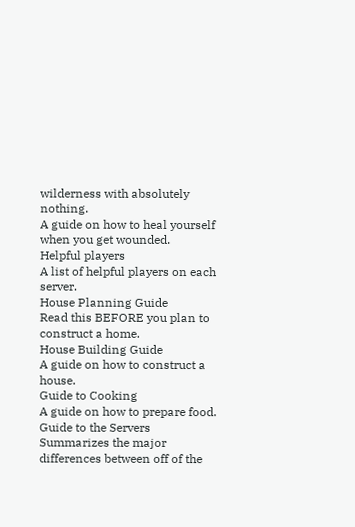wilderness with absolutely nothing.
A guide on how to heal yourself when you get wounded.
Helpful players
A list of helpful players on each server.
House Planning Guide
Read this BEFORE you plan to construct a home.
House Building Guide
A guide on how to construct a house.
Guide to Cooking
A guide on how to prepare food.
Guide to the Servers
Summarizes the major differences between off of the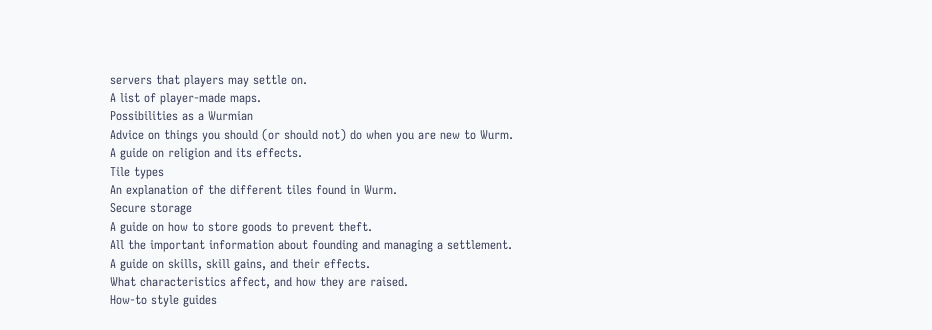servers that players may settle on.
A list of player-made maps.
Possibilities as a Wurmian
Advice on things you should (or should not) do when you are new to Wurm.
A guide on religion and its effects.
Tile types
An explanation of the different tiles found in Wurm.
Secure storage
A guide on how to store goods to prevent theft.
All the important information about founding and managing a settlement.
A guide on skills, skill gains, and their effects.
What characteristics affect, and how they are raised.
How-to style guides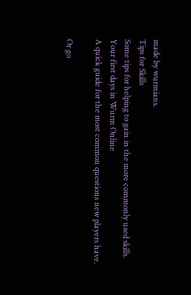made by wurmians.
Tips for Skills
Some tips for helping to gain in the more commonly used skills.
Your first days in Wurm Online
A quick guide for the most common questions new players have.

Or go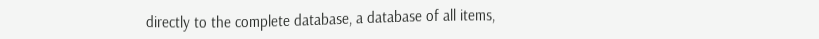directly to the complete database, a database of all items,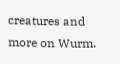creatures and more on Wurm.